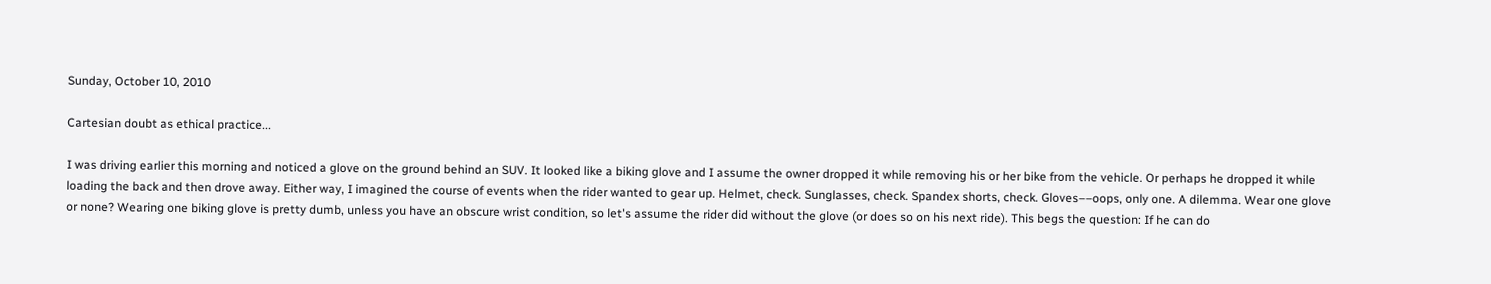Sunday, October 10, 2010

Cartesian doubt as ethical practice...

I was driving earlier this morning and noticed a glove on the ground behind an SUV. It looked like a biking glove and I assume the owner dropped it while removing his or her bike from the vehicle. Or perhaps he dropped it while loading the back and then drove away. Either way, I imagined the course of events when the rider wanted to gear up. Helmet, check. Sunglasses, check. Spandex shorts, check. Gloves––oops, only one. A dilemma. Wear one glove or none? Wearing one biking glove is pretty dumb, unless you have an obscure wrist condition, so let's assume the rider did without the glove (or does so on his next ride). This begs the question: If he can do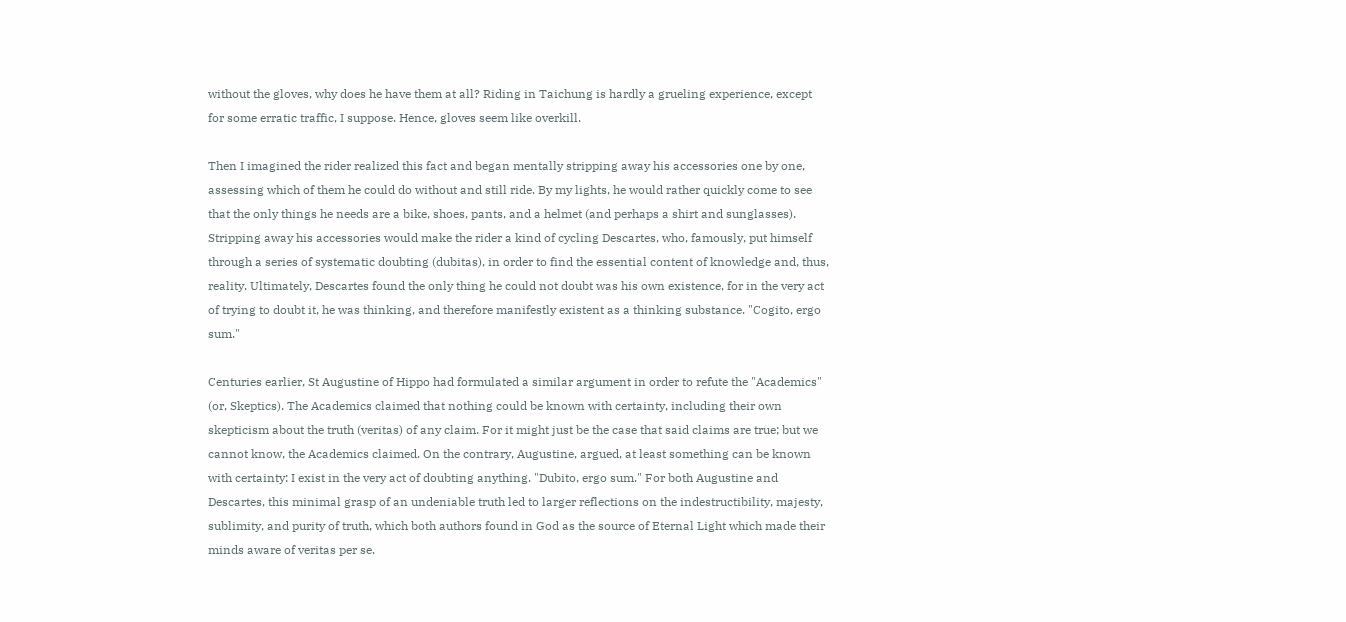without the gloves, why does he have them at all? Riding in Taichung is hardly a grueling experience, except for some erratic traffic, I suppose. Hence, gloves seem like overkill.

Then I imagined the rider realized this fact and began mentally stripping away his accessories one by one, assessing which of them he could do without and still ride. By my lights, he would rather quickly come to see that the only things he needs are a bike, shoes, pants, and a helmet (and perhaps a shirt and sunglasses). Stripping away his accessories would make the rider a kind of cycling Descartes, who, famously, put himself through a series of systematic doubting (dubitas), in order to find the essential content of knowledge and, thus, reality. Ultimately, Descartes found the only thing he could not doubt was his own existence, for in the very act of trying to doubt it, he was thinking, and therefore manifestly existent as a thinking substance. "Cogito, ergo sum."

Centuries earlier, St Augustine of Hippo had formulated a similar argument in order to refute the "Academics" (or, Skeptics). The Academics claimed that nothing could be known with certainty, including their own skepticism about the truth (veritas) of any claim. For it might just be the case that said claims are true; but we cannot know, the Academics claimed. On the contrary, Augustine, argued, at least something can be known with certainty: I exist in the very act of doubting anything. "Dubito, ergo sum." For both Augustine and Descartes, this minimal grasp of an undeniable truth led to larger reflections on the indestructibility, majesty, sublimity, and purity of truth, which both authors found in God as the source of Eternal Light which made their minds aware of veritas per se.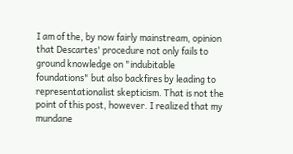I am of the, by now fairly mainstream, opinion that Descartes' procedure not only fails to ground knowledge on "indubitable foundations" but also backfires by leading to representationalist skepticism. That is not the point of this post, however. I realized that my mundane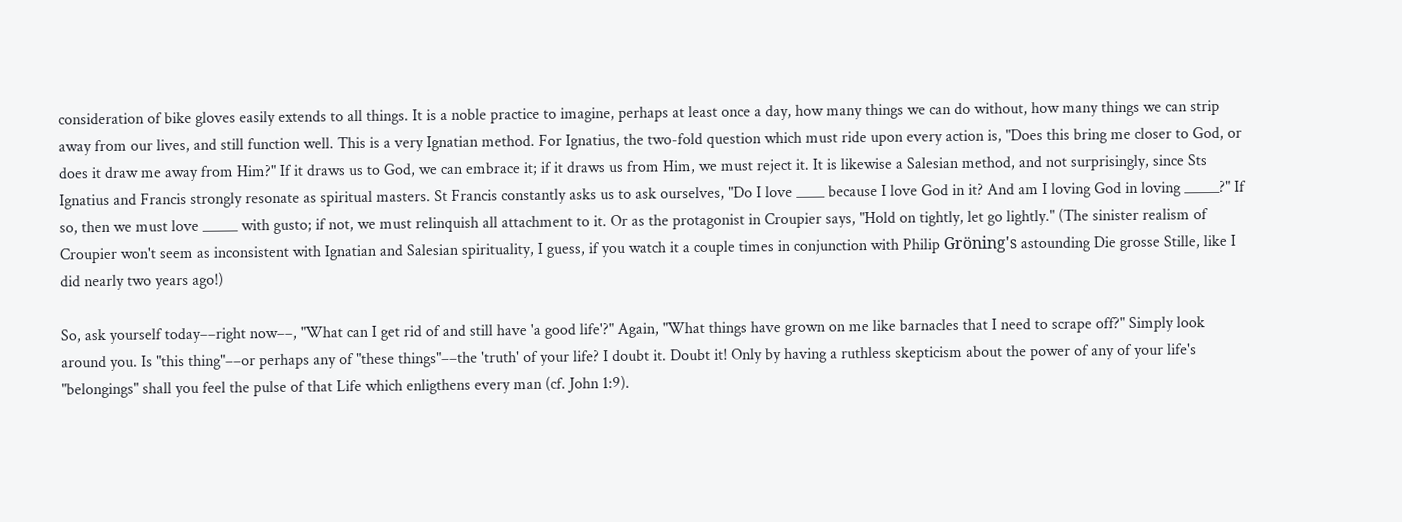consideration of bike gloves easily extends to all things. It is a noble practice to imagine, perhaps at least once a day, how many things we can do without, how many things we can strip away from our lives, and still function well. This is a very Ignatian method. For Ignatius, the two-fold question which must ride upon every action is, "Does this bring me closer to God, or does it draw me away from Him?" If it draws us to God, we can embrace it; if it draws us from Him, we must reject it. It is likewise a Salesian method, and not surprisingly, since Sts Ignatius and Francis strongly resonate as spiritual masters. St Francis constantly asks us to ask ourselves, "Do I love ____ because I love God in it? And am I loving God in loving _____?" If so, then we must love _____ with gusto; if not, we must relinquish all attachment to it. Or as the protagonist in Croupier says, "Hold on tightly, let go lightly." (The sinister realism of Croupier won't seem as inconsistent with Ignatian and Salesian spirituality, I guess, if you watch it a couple times in conjunction with Philip Gröning's astounding Die grosse Stille, like I did nearly two years ago!)

So, ask yourself today––right now––, "What can I get rid of and still have 'a good life'?" Again, "What things have grown on me like barnacles that I need to scrape off?" Simply look around you. Is "this thing"––or perhaps any of "these things"––the 'truth' of your life? I doubt it. Doubt it! Only by having a ruthless skepticism about the power of any of your life's "belongings" shall you feel the pulse of that Life which enligthens every man (cf. John 1:9).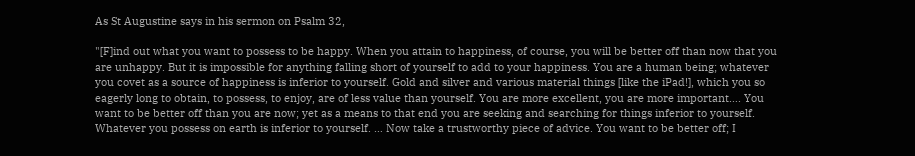As St Augustine says in his sermon on Psalm 32,

"[F]ind out what you want to possess to be happy. When you attain to happiness, of course, you will be better off than now that you are unhappy. But it is impossible for anything falling short of yourself to add to your happiness. You are a human being; whatever you covet as a source of happiness is inferior to yourself. Gold and silver and various material things [like the iPad!], which you so eagerly long to obtain, to possess, to enjoy, are of less value than yourself. You are more excellent, you are more important…. You want to be better off than you are now; yet as a means to that end you are seeking and searching for things inferior to yourself. Whatever you possess on earth is inferior to yourself. … Now take a trustworthy piece of advice. You want to be better off; I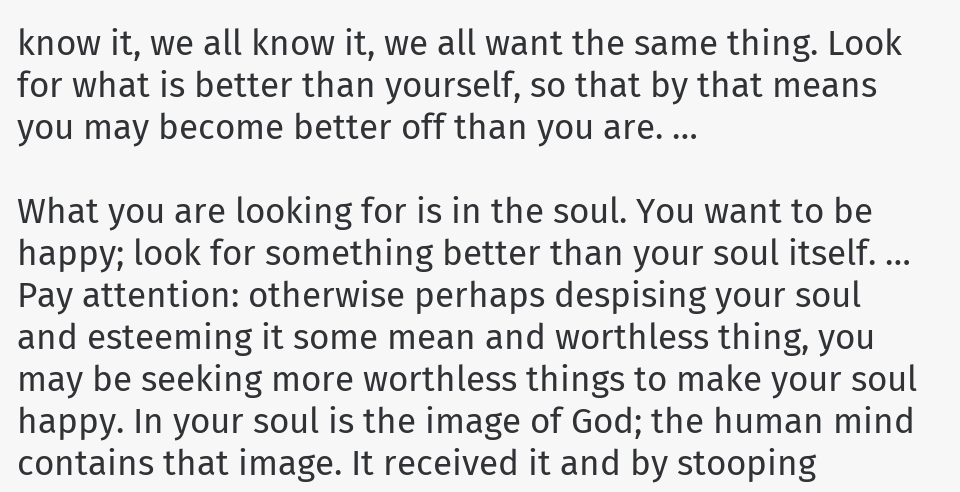know it, we all know it, we all want the same thing. Look for what is better than yourself, so that by that means you may become better off than you are. …

What you are looking for is in the soul. You want to be happy; look for something better than your soul itself. … Pay attention: otherwise perhaps despising your soul and esteeming it some mean and worthless thing, you may be seeking more worthless things to make your soul happy. In your soul is the image of God; the human mind contains that image. It received it and by stooping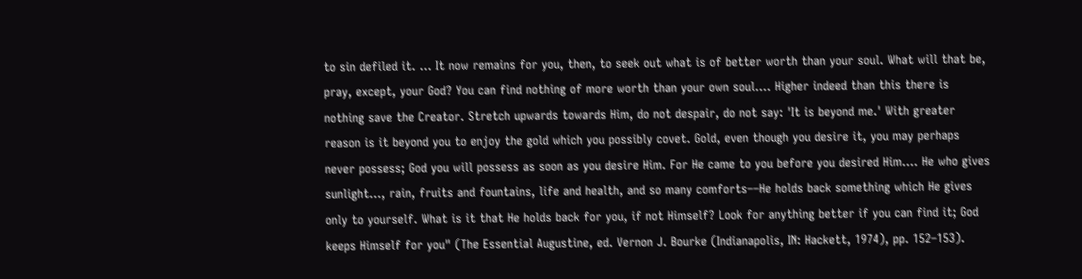to sin defiled it. … It now remains for you, then, to seek out what is of better worth than your soul. What will that be, pray, except, your God? You can find nothing of more worth than your own soul…. Higher indeed than this there is nothing save the Creator. Stretch upwards towards Him, do not despair, do not say: 'It is beyond me.' With greater reason is it beyond you to enjoy the gold which you possibly covet. Gold, even though you desire it, you may perhaps never possess; God you will possess as soon as you desire Him. For He came to you before you desired Him…. He who gives sunlight…, rain, fruits and fountains, life and health, and so many comforts––He holds back something which He gives only to yourself. What is it that He holds back for you, if not Himself? Look for anything better if you can find it; God keeps Himself for you" (The Essential Augustine, ed. Vernon J. Bourke (Indianapolis, IN: Hackett, 1974), pp. 152–153).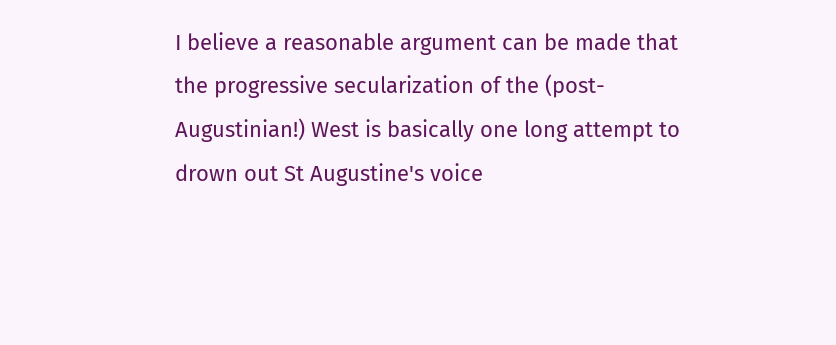I believe a reasonable argument can be made that the progressive secularization of the (post-Augustinian!) West is basically one long attempt to drown out St Augustine's voice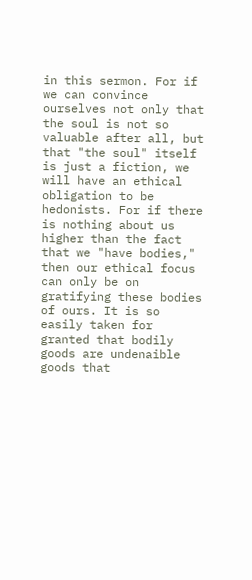in this sermon. For if we can convince ourselves not only that the soul is not so valuable after all, but that "the soul" itself is just a fiction, we will have an ethical obligation to be hedonists. For if there is nothing about us higher than the fact that we "have bodies," then our ethical focus can only be on gratifying these bodies of ours. It is so easily taken for granted that bodily goods are undenaible goods that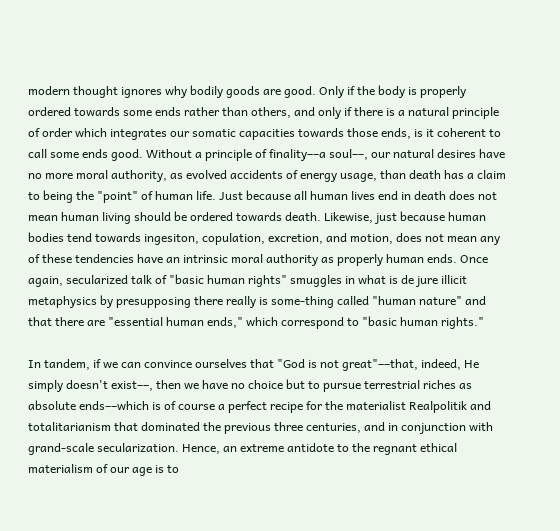modern thought ignores why bodily goods are good. Only if the body is properly ordered towards some ends rather than others, and only if there is a natural principle of order which integrates our somatic capacities towards those ends, is it coherent to call some ends good. Without a principle of finality––a soul––, our natural desires have no more moral authority, as evolved accidents of energy usage, than death has a claim to being the "point" of human life. Just because all human lives end in death does not mean human living should be ordered towards death. Likewise, just because human bodies tend towards ingesiton, copulation, excretion, and motion, does not mean any of these tendencies have an intrinsic moral authority as properly human ends. Once again, secularized talk of "basic human rights" smuggles in what is de jure illicit metaphysics by presupposing there really is some-thing called "human nature" and that there are "essential human ends," which correspond to "basic human rights."

In tandem, if we can convince ourselves that "God is not great"––that, indeed, He simply doesn't exist––, then we have no choice but to pursue terrestrial riches as absolute ends––which is of course a perfect recipe for the materialist Realpolitik and totalitarianism that dominated the previous three centuries, and in conjunction with grand-scale secularization. Hence, an extreme antidote to the regnant ethical materialism of our age is to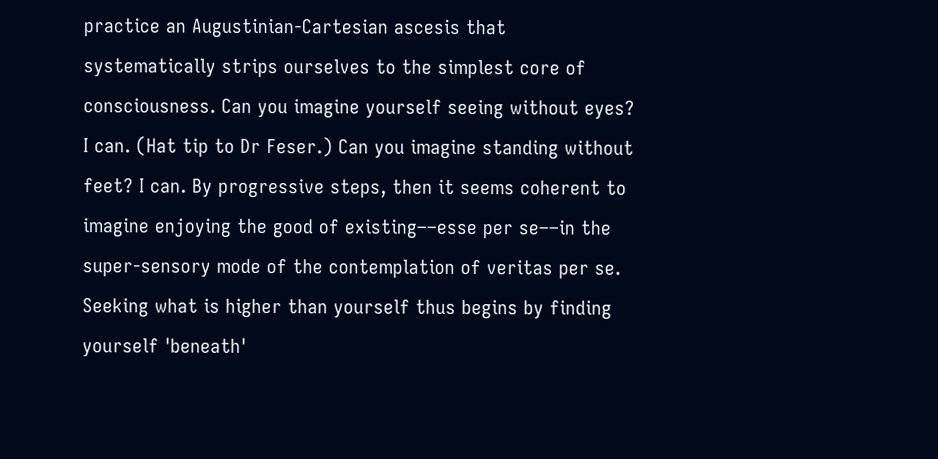practice an Augustinian-Cartesian ascesis that systematically strips ourselves to the simplest core of consciousness. Can you imagine yourself seeing without eyes? I can. (Hat tip to Dr Feser.) Can you imagine standing without feet? I can. By progressive steps, then it seems coherent to imagine enjoying the good of existing––esse per se––in the super-sensory mode of the contemplation of veritas per se. Seeking what is higher than yourself thus begins by finding yourself 'beneath'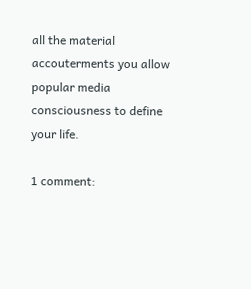all the material accouterments you allow popular media consciousness to define your life.

1 comment: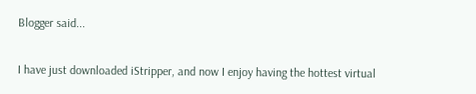Blogger said...

I have just downloaded iStripper, and now I enjoy having the hottest virtual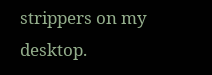strippers on my desktop.